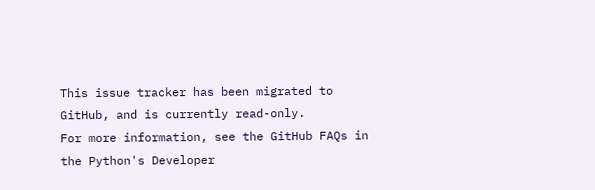This issue tracker has been migrated to GitHub, and is currently read-only.
For more information, see the GitHub FAQs in the Python's Developer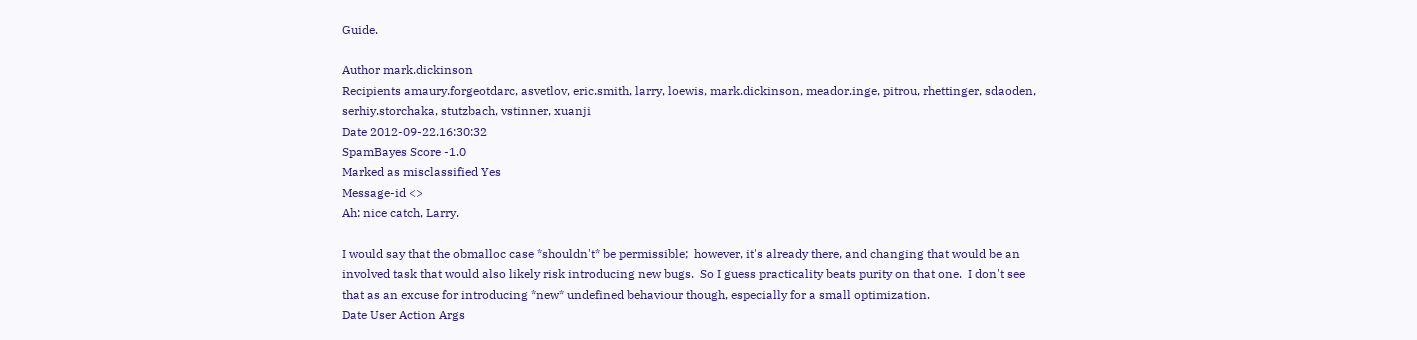Guide.

Author mark.dickinson
Recipients amaury.forgeotdarc, asvetlov, eric.smith, larry, loewis, mark.dickinson, meador.inge, pitrou, rhettinger, sdaoden, serhiy.storchaka, stutzbach, vstinner, xuanji
Date 2012-09-22.16:30:32
SpamBayes Score -1.0
Marked as misclassified Yes
Message-id <>
Ah: nice catch, Larry.

I would say that the obmalloc case *shouldn't* be permissible;  however, it's already there, and changing that would be an involved task that would also likely risk introducing new bugs.  So I guess practicality beats purity on that one.  I don't see that as an excuse for introducing *new* undefined behaviour though, especially for a small optimization.
Date User Action Args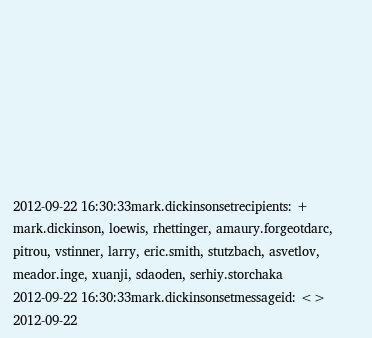2012-09-22 16:30:33mark.dickinsonsetrecipients: + mark.dickinson, loewis, rhettinger, amaury.forgeotdarc, pitrou, vstinner, larry, eric.smith, stutzbach, asvetlov, meador.inge, xuanji, sdaoden, serhiy.storchaka
2012-09-22 16:30:33mark.dickinsonsetmessageid: <>
2012-09-22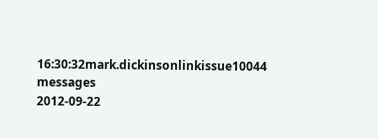16:30:32mark.dickinsonlinkissue10044 messages
2012-09-22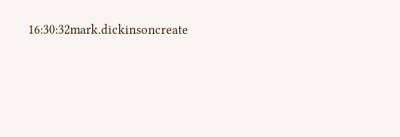16:30:32mark.dickinsoncreate